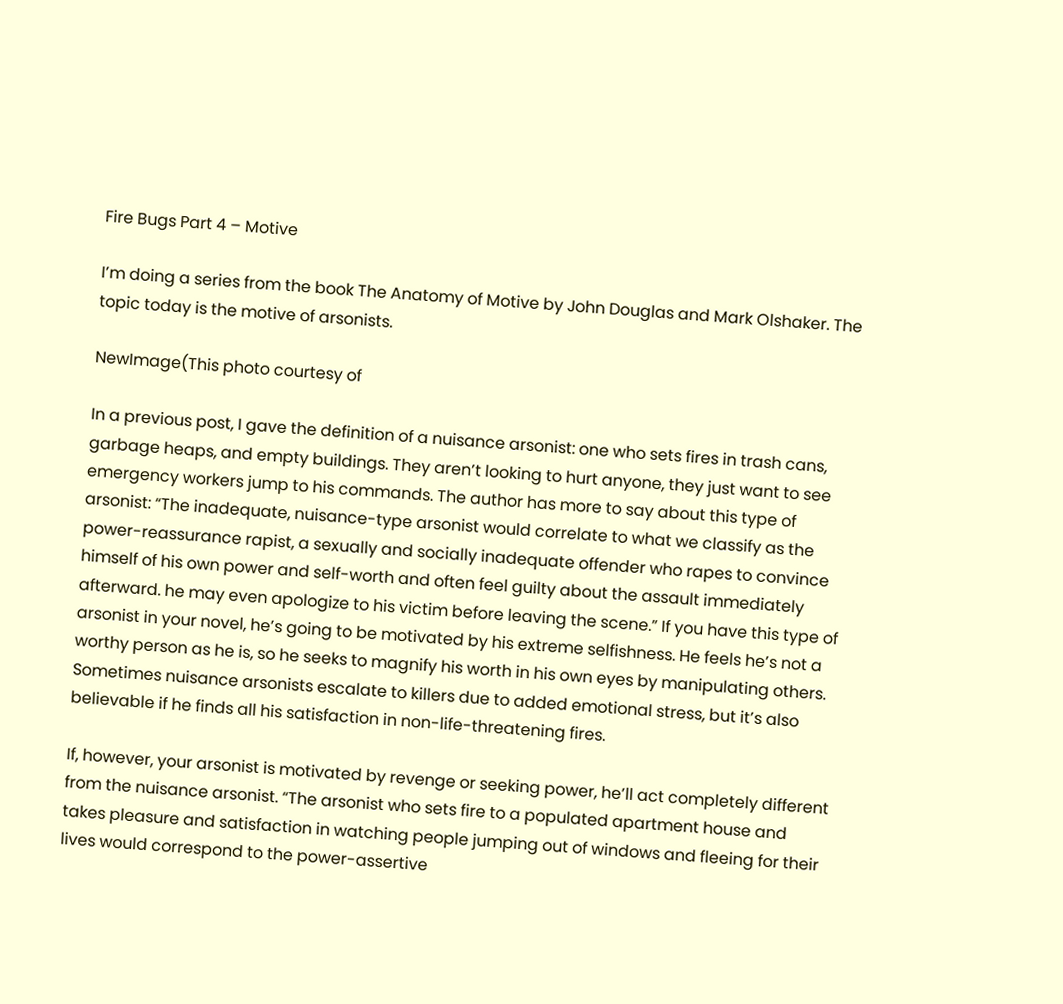Fire Bugs Part 4 – Motive

I’m doing a series from the book The Anatomy of Motive by John Douglas and Mark Olshaker. The topic today is the motive of arsonists.

NewImage(This photo courtesy of

In a previous post, I gave the definition of a nuisance arsonist: one who sets fires in trash cans, garbage heaps, and empty buildings. They aren’t looking to hurt anyone, they just want to see emergency workers jump to his commands. The author has more to say about this type of arsonist: “The inadequate, nuisance-type arsonist would correlate to what we classify as the power-reassurance rapist, a sexually and socially inadequate offender who rapes to convince himself of his own power and self-worth and often feel guilty about the assault immediately afterward. he may even apologize to his victim before leaving the scene.” If you have this type of arsonist in your novel, he’s going to be motivated by his extreme selfishness. He feels he’s not a worthy person as he is, so he seeks to magnify his worth in his own eyes by manipulating others. Sometimes nuisance arsonists escalate to killers due to added emotional stress, but it’s also believable if he finds all his satisfaction in non-life-threatening fires.

If, however, your arsonist is motivated by revenge or seeking power, he’ll act completely different from the nuisance arsonist. “The arsonist who sets fire to a populated apartment house and takes pleasure and satisfaction in watching people jumping out of windows and fleeing for their lives would correspond to the power-assertive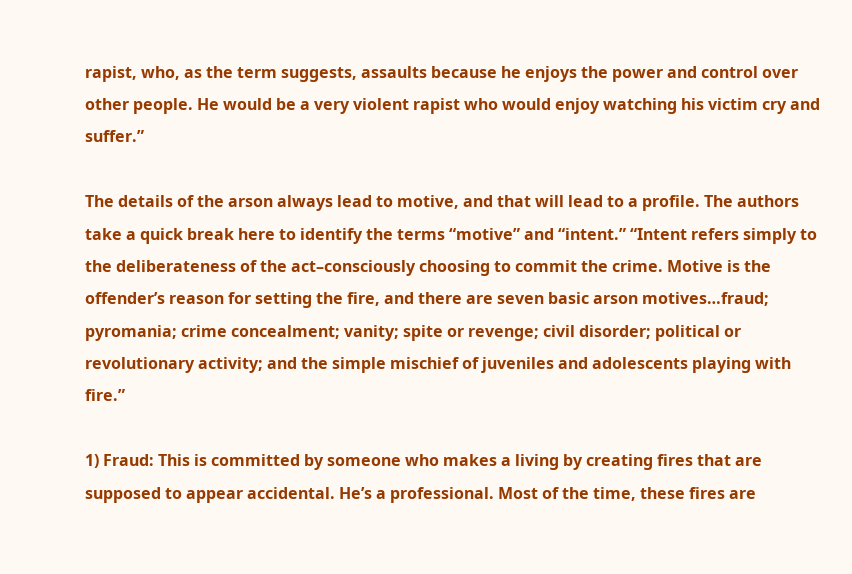rapist, who, as the term suggests, assaults because he enjoys the power and control over other people. He would be a very violent rapist who would enjoy watching his victim cry and suffer.”

The details of the arson always lead to motive, and that will lead to a profile. The authors take a quick break here to identify the terms “motive” and “intent.” “Intent refers simply to the deliberateness of the act–consciously choosing to commit the crime. Motive is the offender’s reason for setting the fire, and there are seven basic arson motives…fraud; pyromania; crime concealment; vanity; spite or revenge; civil disorder; political or revolutionary activity; and the simple mischief of juveniles and adolescents playing with fire.”

1) Fraud: This is committed by someone who makes a living by creating fires that are supposed to appear accidental. He’s a professional. Most of the time, these fires are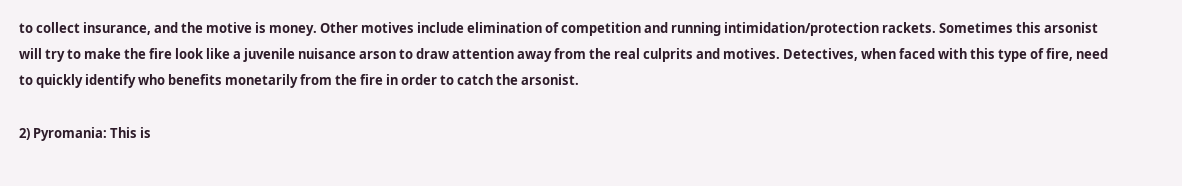to collect insurance, and the motive is money. Other motives include elimination of competition and running intimidation/protection rackets. Sometimes this arsonist will try to make the fire look like a juvenile nuisance arson to draw attention away from the real culprits and motives. Detectives, when faced with this type of fire, need to quickly identify who benefits monetarily from the fire in order to catch the arsonist.

2) Pyromania: This is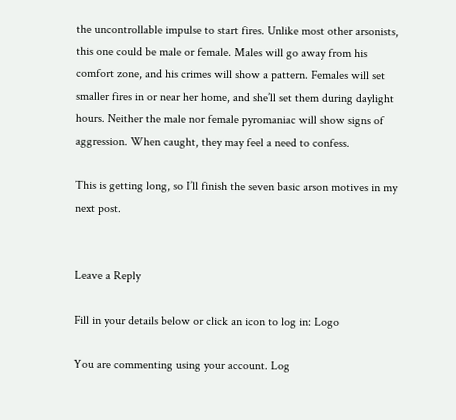the uncontrollable impulse to start fires. Unlike most other arsonists, this one could be male or female. Males will go away from his comfort zone, and his crimes will show a pattern. Females will set smaller fires in or near her home, and she’ll set them during daylight hours. Neither the male nor female pyromaniac will show signs of aggression. When caught, they may feel a need to confess.

This is getting long, so I’ll finish the seven basic arson motives in my next post.


Leave a Reply

Fill in your details below or click an icon to log in: Logo

You are commenting using your account. Log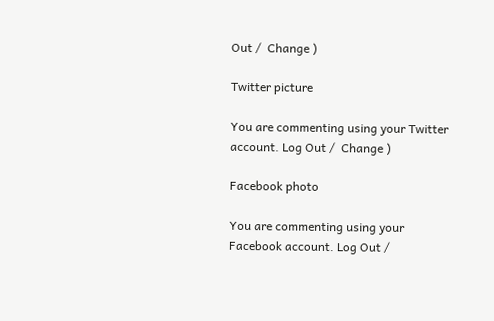Out /  Change )

Twitter picture

You are commenting using your Twitter account. Log Out /  Change )

Facebook photo

You are commenting using your Facebook account. Log Out /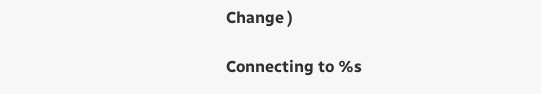Change )

Connecting to %s